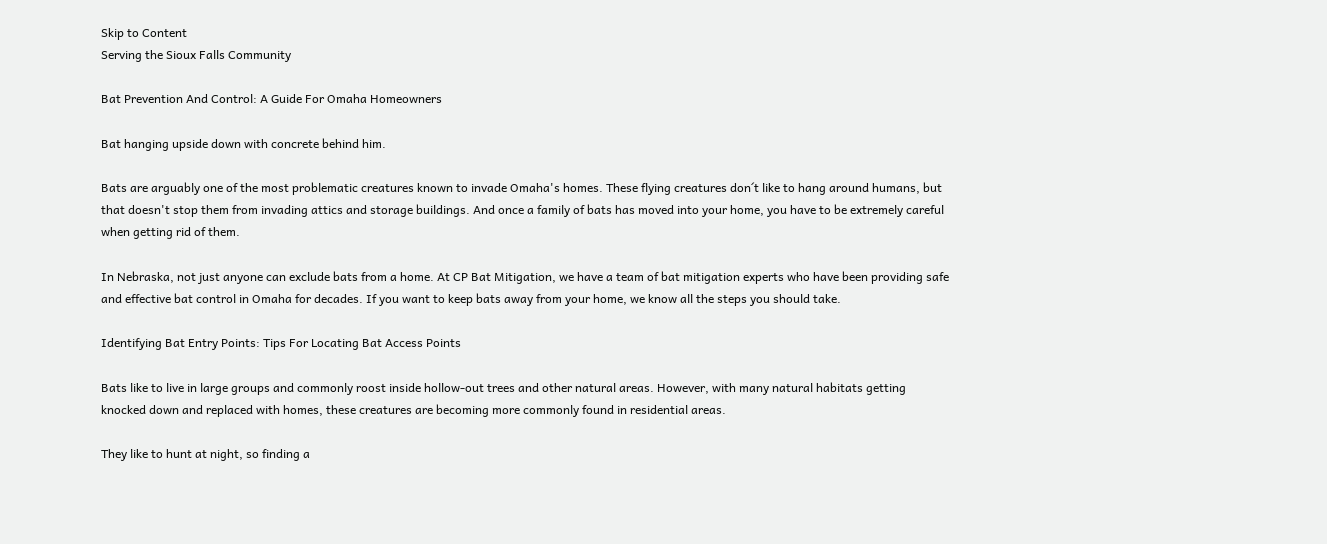Skip to Content
Serving the Sioux Falls Community

Bat Prevention And Control: A Guide For Omaha Homeowners

Bat hanging upside down with concrete behind him.

Bats are arguably one of the most problematic creatures known to invade Omaha's homes. These flying creatures don´t like to hang around humans, but that doesn't stop them from invading attics and storage buildings. And once a family of bats has moved into your home, you have to be extremely careful when getting rid of them.

In Nebraska, not just anyone can exclude bats from a home. At CP Bat Mitigation, we have a team of bat mitigation experts who have been providing safe and effective bat control in Omaha for decades. If you want to keep bats away from your home, we know all the steps you should take.

Identifying Bat Entry Points: Tips For Locating Bat Access Points

Bats like to live in large groups and commonly roost inside hollow-out trees and other natural areas. However, with many natural habitats getting knocked down and replaced with homes, these creatures are becoming more commonly found in residential areas.

They like to hunt at night, so finding a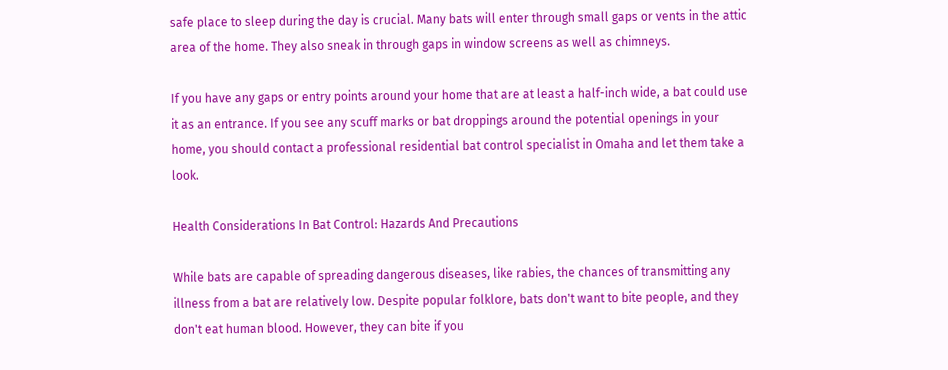safe place to sleep during the day is crucial. Many bats will enter through small gaps or vents in the attic area of the home. They also sneak in through gaps in window screens as well as chimneys.

If you have any gaps or entry points around your home that are at least a half-inch wide, a bat could use it as an entrance. If you see any scuff marks or bat droppings around the potential openings in your home, you should contact a professional residential bat control specialist in Omaha and let them take a look.

Health Considerations In Bat Control: Hazards And Precautions

While bats are capable of spreading dangerous diseases, like rabies, the chances of transmitting any illness from a bat are relatively low. Despite popular folklore, bats don't want to bite people, and they don't eat human blood. However, they can bite if you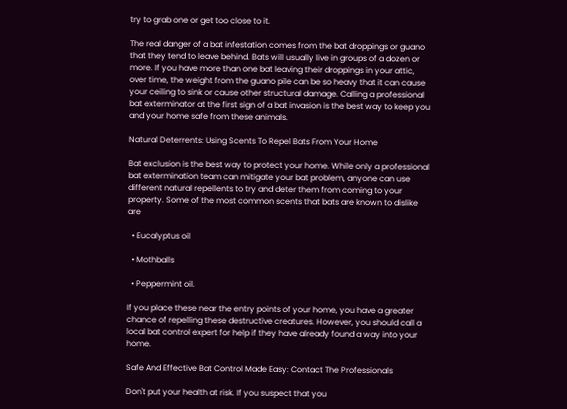try to grab one or get too close to it.

The real danger of a bat infestation comes from the bat droppings or guano that they tend to leave behind. Bats will usually live in groups of a dozen or more. If you have more than one bat leaving their droppings in your attic, over time, the weight from the guano pile can be so heavy that it can cause your ceiling to sink or cause other structural damage. Calling a professional bat exterminator at the first sign of a bat invasion is the best way to keep you and your home safe from these animals.

Natural Deterrents: Using Scents To Repel Bats From Your Home

Bat exclusion is the best way to protect your home. While only a professional bat extermination team can mitigate your bat problem, anyone can use different natural repellents to try and deter them from coming to your property. Some of the most common scents that bats are known to dislike are

  • Eucalyptus oil

  • Mothballs

  • Peppermint oil.

If you place these near the entry points of your home, you have a greater chance of repelling these destructive creatures. However, you should call a local bat control expert for help if they have already found a way into your home.

Safe And Effective Bat Control Made Easy: Contact The Professionals

Don't put your health at risk. If you suspect that you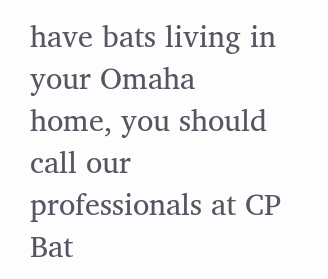have bats living in your Omaha home, you should call our professionals at CP Bat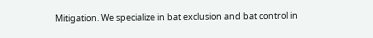Mitigation. We specialize in bat exclusion and bat control in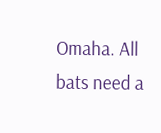Omaha. All bats need a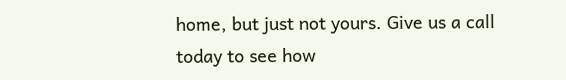home, but just not yours. Give us a call today to see how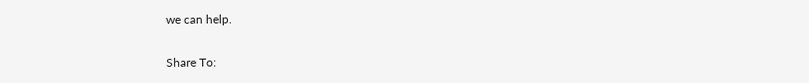we can help.

Share To: